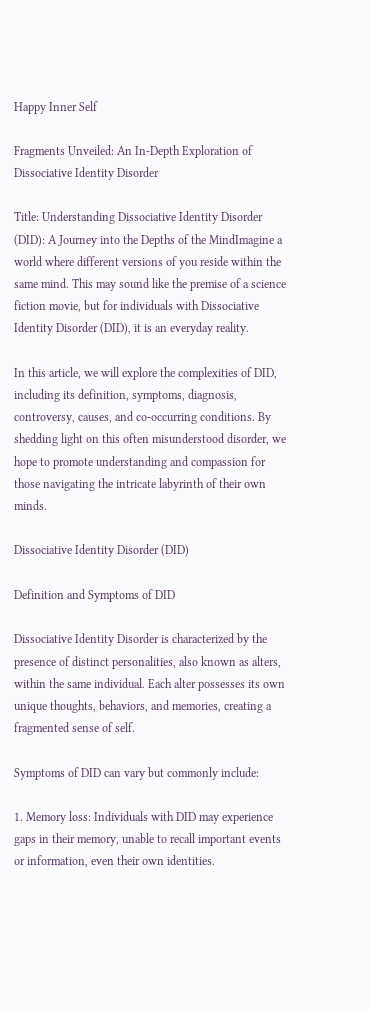Happy Inner Self

Fragments Unveiled: An In-Depth Exploration of Dissociative Identity Disorder

Title: Understanding Dissociative Identity Disorder (DID): A Journey into the Depths of the MindImagine a world where different versions of you reside within the same mind. This may sound like the premise of a science fiction movie, but for individuals with Dissociative Identity Disorder (DID), it is an everyday reality.

In this article, we will explore the complexities of DID, including its definition, symptoms, diagnosis, controversy, causes, and co-occurring conditions. By shedding light on this often misunderstood disorder, we hope to promote understanding and compassion for those navigating the intricate labyrinth of their own minds.

Dissociative Identity Disorder (DID)

Definition and Symptoms of DID

Dissociative Identity Disorder is characterized by the presence of distinct personalities, also known as alters, within the same individual. Each alter possesses its own unique thoughts, behaviors, and memories, creating a fragmented sense of self.

Symptoms of DID can vary but commonly include:

1. Memory loss: Individuals with DID may experience gaps in their memory, unable to recall important events or information, even their own identities.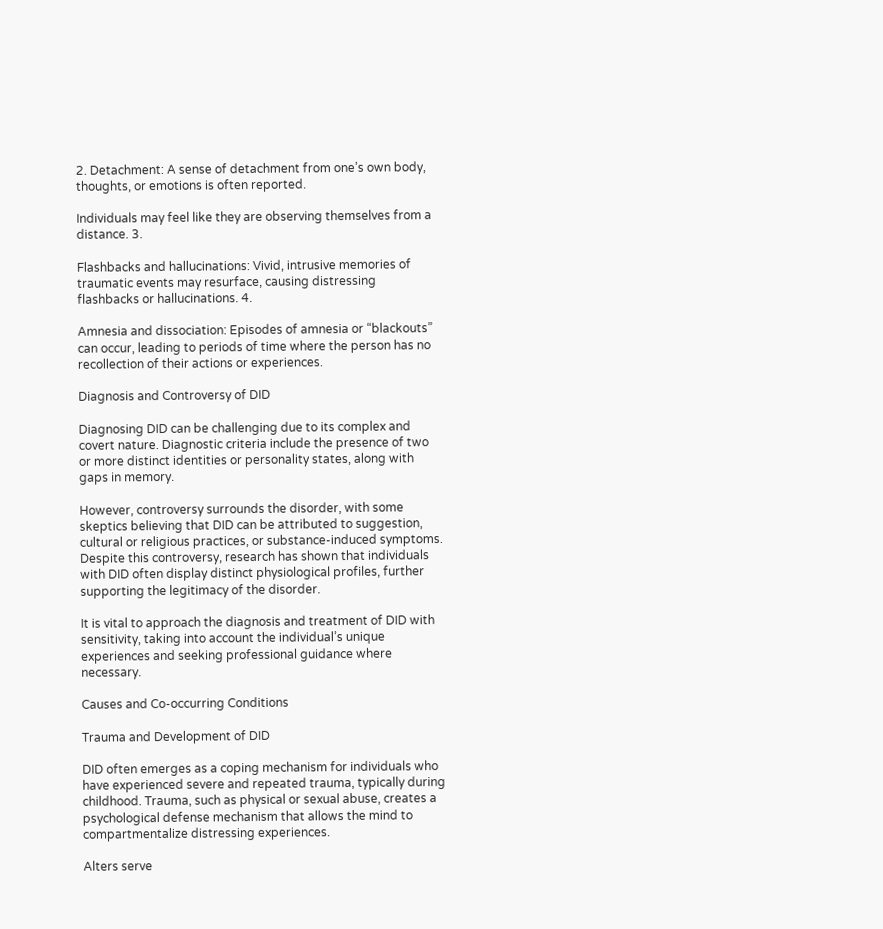2. Detachment: A sense of detachment from one’s own body, thoughts, or emotions is often reported.

Individuals may feel like they are observing themselves from a distance. 3.

Flashbacks and hallucinations: Vivid, intrusive memories of traumatic events may resurface, causing distressing flashbacks or hallucinations. 4.

Amnesia and dissociation: Episodes of amnesia or “blackouts” can occur, leading to periods of time where the person has no recollection of their actions or experiences.

Diagnosis and Controversy of DID

Diagnosing DID can be challenging due to its complex and covert nature. Diagnostic criteria include the presence of two or more distinct identities or personality states, along with gaps in memory.

However, controversy surrounds the disorder, with some skeptics believing that DID can be attributed to suggestion, cultural or religious practices, or substance-induced symptoms. Despite this controversy, research has shown that individuals with DID often display distinct physiological profiles, further supporting the legitimacy of the disorder.

It is vital to approach the diagnosis and treatment of DID with sensitivity, taking into account the individual’s unique experiences and seeking professional guidance where necessary.

Causes and Co-occurring Conditions

Trauma and Development of DID

DID often emerges as a coping mechanism for individuals who have experienced severe and repeated trauma, typically during childhood. Trauma, such as physical or sexual abuse, creates a psychological defense mechanism that allows the mind to compartmentalize distressing experiences.

Alters serve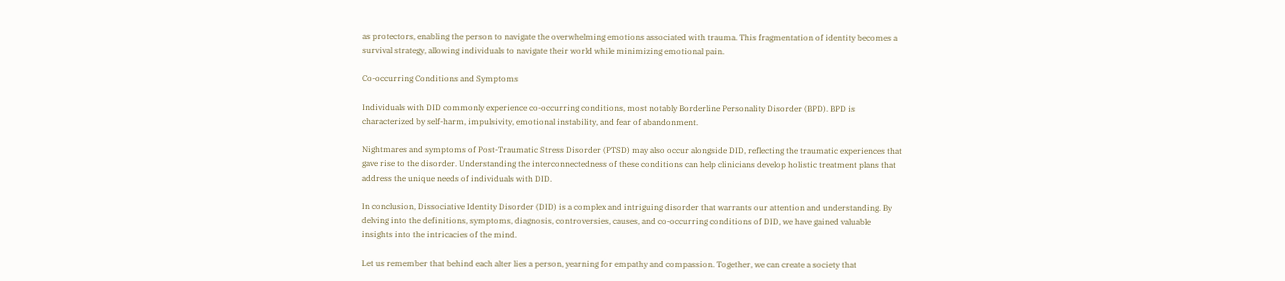as protectors, enabling the person to navigate the overwhelming emotions associated with trauma. This fragmentation of identity becomes a survival strategy, allowing individuals to navigate their world while minimizing emotional pain.

Co-occurring Conditions and Symptoms

Individuals with DID commonly experience co-occurring conditions, most notably Borderline Personality Disorder (BPD). BPD is characterized by self-harm, impulsivity, emotional instability, and fear of abandonment.

Nightmares and symptoms of Post-Traumatic Stress Disorder (PTSD) may also occur alongside DID, reflecting the traumatic experiences that gave rise to the disorder. Understanding the interconnectedness of these conditions can help clinicians develop holistic treatment plans that address the unique needs of individuals with DID.

In conclusion, Dissociative Identity Disorder (DID) is a complex and intriguing disorder that warrants our attention and understanding. By delving into the definitions, symptoms, diagnosis, controversies, causes, and co-occurring conditions of DID, we have gained valuable insights into the intricacies of the mind.

Let us remember that behind each alter lies a person, yearning for empathy and compassion. Together, we can create a society that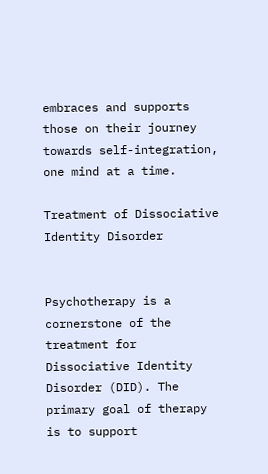embraces and supports those on their journey towards self-integration, one mind at a time.

Treatment of Dissociative Identity Disorder


Psychotherapy is a cornerstone of the treatment for Dissociative Identity Disorder (DID). The primary goal of therapy is to support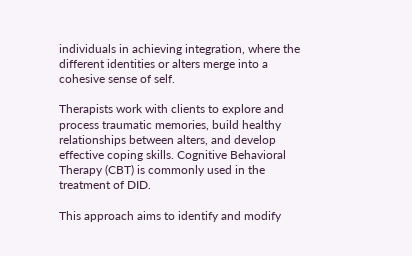individuals in achieving integration, where the different identities or alters merge into a cohesive sense of self.

Therapists work with clients to explore and process traumatic memories, build healthy relationships between alters, and develop effective coping skills. Cognitive Behavioral Therapy (CBT) is commonly used in the treatment of DID.

This approach aims to identify and modify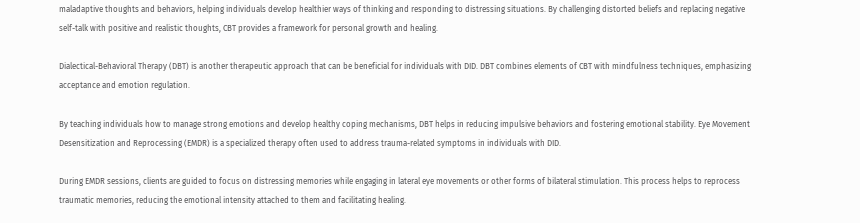maladaptive thoughts and behaviors, helping individuals develop healthier ways of thinking and responding to distressing situations. By challenging distorted beliefs and replacing negative self-talk with positive and realistic thoughts, CBT provides a framework for personal growth and healing.

Dialectical-Behavioral Therapy (DBT) is another therapeutic approach that can be beneficial for individuals with DID. DBT combines elements of CBT with mindfulness techniques, emphasizing acceptance and emotion regulation.

By teaching individuals how to manage strong emotions and develop healthy coping mechanisms, DBT helps in reducing impulsive behaviors and fostering emotional stability. Eye Movement Desensitization and Reprocessing (EMDR) is a specialized therapy often used to address trauma-related symptoms in individuals with DID.

During EMDR sessions, clients are guided to focus on distressing memories while engaging in lateral eye movements or other forms of bilateral stimulation. This process helps to reprocess traumatic memories, reducing the emotional intensity attached to them and facilitating healing.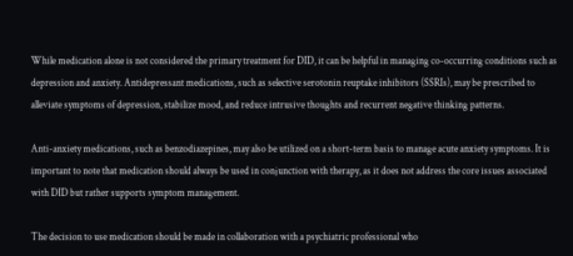While medication alone is not considered the primary treatment for DID, it can be helpful in managing co-occurring conditions such as depression and anxiety. Antidepressant medications, such as selective serotonin reuptake inhibitors (SSRIs), may be prescribed to alleviate symptoms of depression, stabilize mood, and reduce intrusive thoughts and recurrent negative thinking patterns.

Anti-anxiety medications, such as benzodiazepines, may also be utilized on a short-term basis to manage acute anxiety symptoms. It is important to note that medication should always be used in conjunction with therapy, as it does not address the core issues associated with DID but rather supports symptom management.

The decision to use medication should be made in collaboration with a psychiatric professional who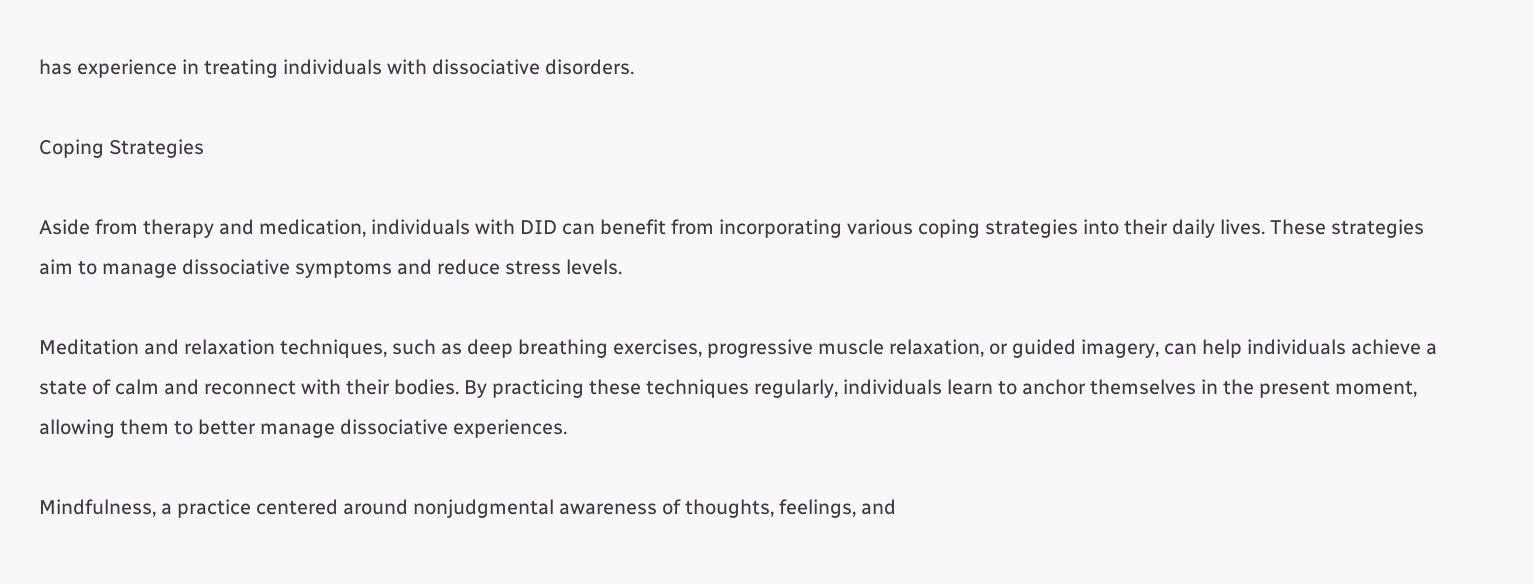has experience in treating individuals with dissociative disorders.

Coping Strategies

Aside from therapy and medication, individuals with DID can benefit from incorporating various coping strategies into their daily lives. These strategies aim to manage dissociative symptoms and reduce stress levels.

Meditation and relaxation techniques, such as deep breathing exercises, progressive muscle relaxation, or guided imagery, can help individuals achieve a state of calm and reconnect with their bodies. By practicing these techniques regularly, individuals learn to anchor themselves in the present moment, allowing them to better manage dissociative experiences.

Mindfulness, a practice centered around nonjudgmental awareness of thoughts, feelings, and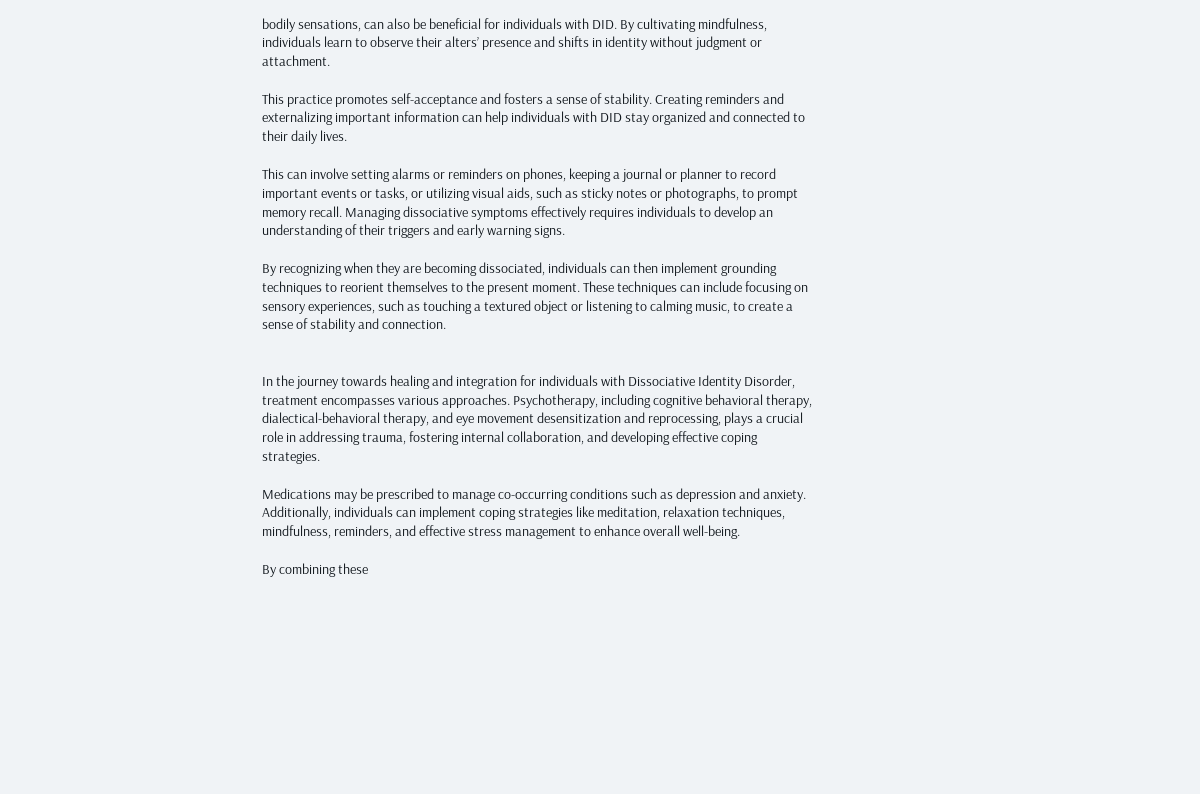bodily sensations, can also be beneficial for individuals with DID. By cultivating mindfulness, individuals learn to observe their alters’ presence and shifts in identity without judgment or attachment.

This practice promotes self-acceptance and fosters a sense of stability. Creating reminders and externalizing important information can help individuals with DID stay organized and connected to their daily lives.

This can involve setting alarms or reminders on phones, keeping a journal or planner to record important events or tasks, or utilizing visual aids, such as sticky notes or photographs, to prompt memory recall. Managing dissociative symptoms effectively requires individuals to develop an understanding of their triggers and early warning signs.

By recognizing when they are becoming dissociated, individuals can then implement grounding techniques to reorient themselves to the present moment. These techniques can include focusing on sensory experiences, such as touching a textured object or listening to calming music, to create a sense of stability and connection.


In the journey towards healing and integration for individuals with Dissociative Identity Disorder, treatment encompasses various approaches. Psychotherapy, including cognitive behavioral therapy, dialectical-behavioral therapy, and eye movement desensitization and reprocessing, plays a crucial role in addressing trauma, fostering internal collaboration, and developing effective coping strategies.

Medications may be prescribed to manage co-occurring conditions such as depression and anxiety. Additionally, individuals can implement coping strategies like meditation, relaxation techniques, mindfulness, reminders, and effective stress management to enhance overall well-being.

By combining these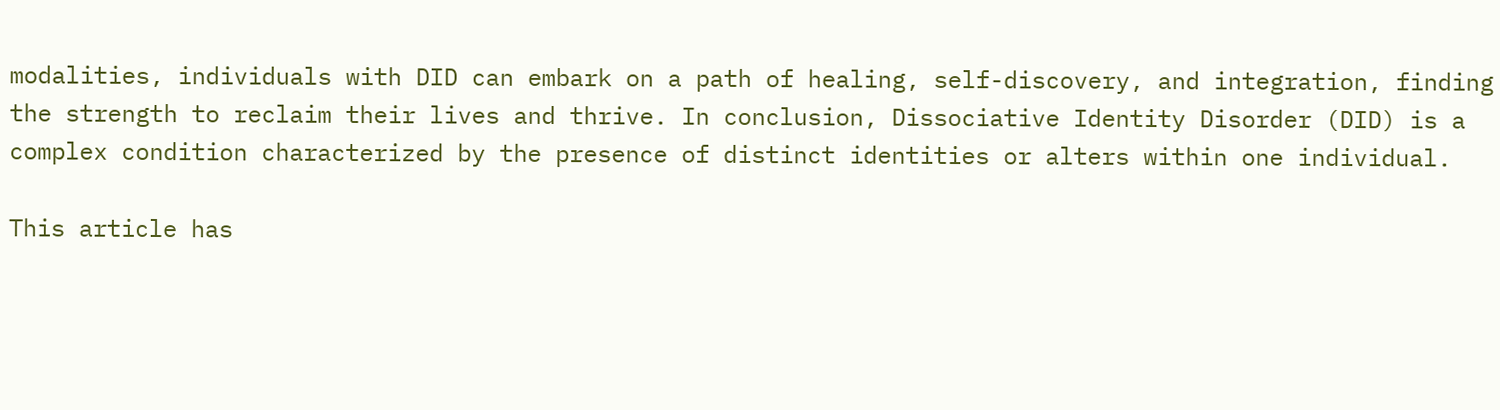modalities, individuals with DID can embark on a path of healing, self-discovery, and integration, finding the strength to reclaim their lives and thrive. In conclusion, Dissociative Identity Disorder (DID) is a complex condition characterized by the presence of distinct identities or alters within one individual.

This article has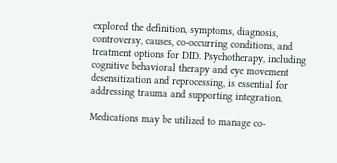explored the definition, symptoms, diagnosis, controversy, causes, co-occurring conditions, and treatment options for DID. Psychotherapy, including cognitive behavioral therapy and eye movement desensitization and reprocessing, is essential for addressing trauma and supporting integration.

Medications may be utilized to manage co-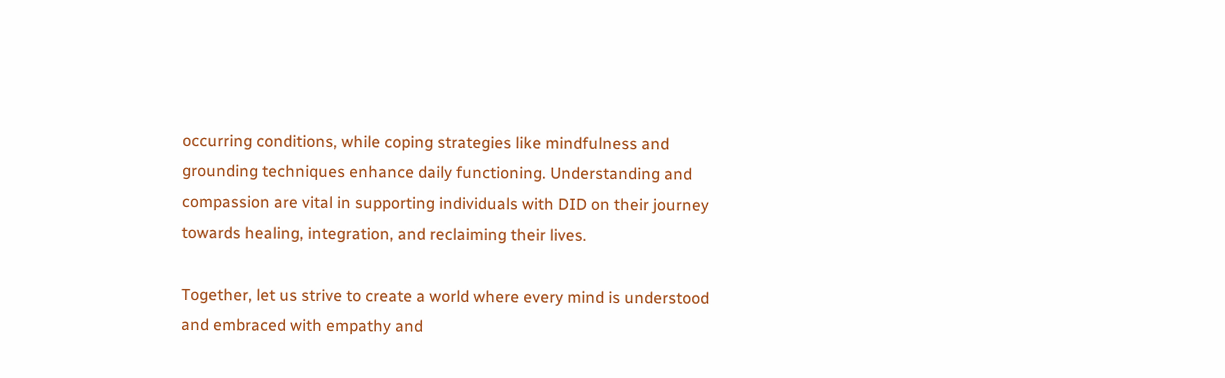occurring conditions, while coping strategies like mindfulness and grounding techniques enhance daily functioning. Understanding and compassion are vital in supporting individuals with DID on their journey towards healing, integration, and reclaiming their lives.

Together, let us strive to create a world where every mind is understood and embraced with empathy and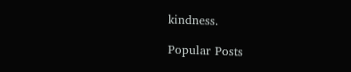kindness.

Popular Posts